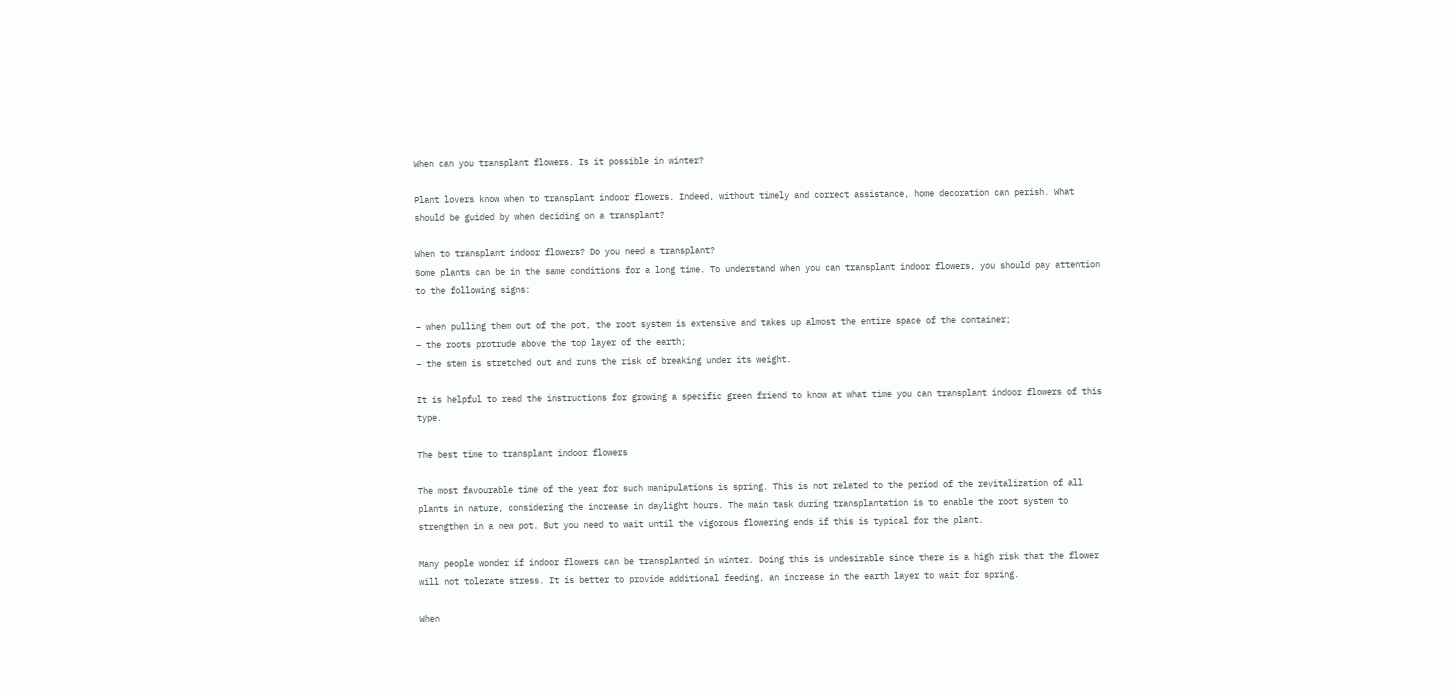When can you transplant flowers. Is it possible in winter?

Plant lovers know when to transplant indoor flowers. Indeed, without timely and correct assistance, home decoration can perish. What should be guided by when deciding on a transplant?

When to transplant indoor flowers? Do you need a transplant?
Some plants can be in the same conditions for a long time. To understand when you can transplant indoor flowers, you should pay attention to the following signs:

– when pulling them out of the pot, the root system is extensive and takes up almost the entire space of the container;
– the roots protrude above the top layer of the earth;
– the stem is stretched out and runs the risk of breaking under its weight.

It is helpful to read the instructions for growing a specific green friend to know at what time you can transplant indoor flowers of this type.

The best time to transplant indoor flowers

The most favourable time of the year for such manipulations is spring. This is not related to the period of the revitalization of all plants in nature, considering the increase in daylight hours. The main task during transplantation is to enable the root system to strengthen in a new pot. But you need to wait until the vigorous flowering ends if this is typical for the plant.

Many people wonder if indoor flowers can be transplanted in winter. Doing this is undesirable since there is a high risk that the flower will not tolerate stress. It is better to provide additional feeding, an increase in the earth layer to wait for spring.

When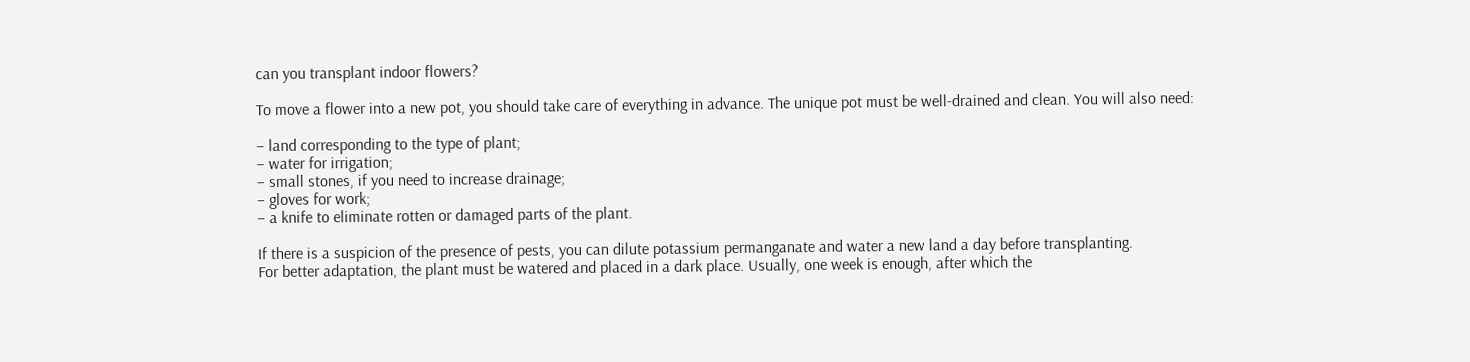can you transplant indoor flowers?

To move a flower into a new pot, you should take care of everything in advance. The unique pot must be well-drained and clean. You will also need:

– land corresponding to the type of plant;
– water for irrigation;
– small stones, if you need to increase drainage;
– gloves for work;
– a knife to eliminate rotten or damaged parts of the plant.

If there is a suspicion of the presence of pests, you can dilute potassium permanganate and water a new land a day before transplanting.
For better adaptation, the plant must be watered and placed in a dark place. Usually, one week is enough, after which the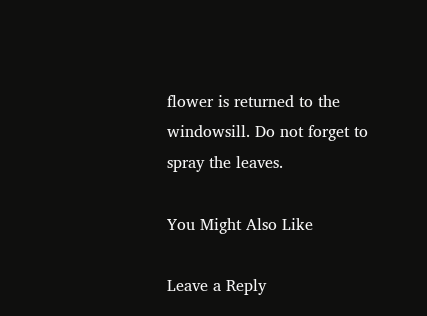flower is returned to the windowsill. Do not forget to spray the leaves.

You Might Also Like

Leave a Reply